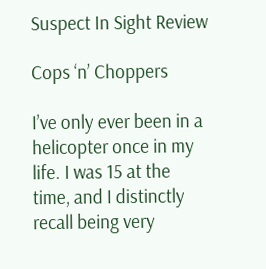Suspect In Sight Review

Cops ‘n’ Choppers

I’ve only ever been in a helicopter once in my life. I was 15 at the time, and I distinctly recall being very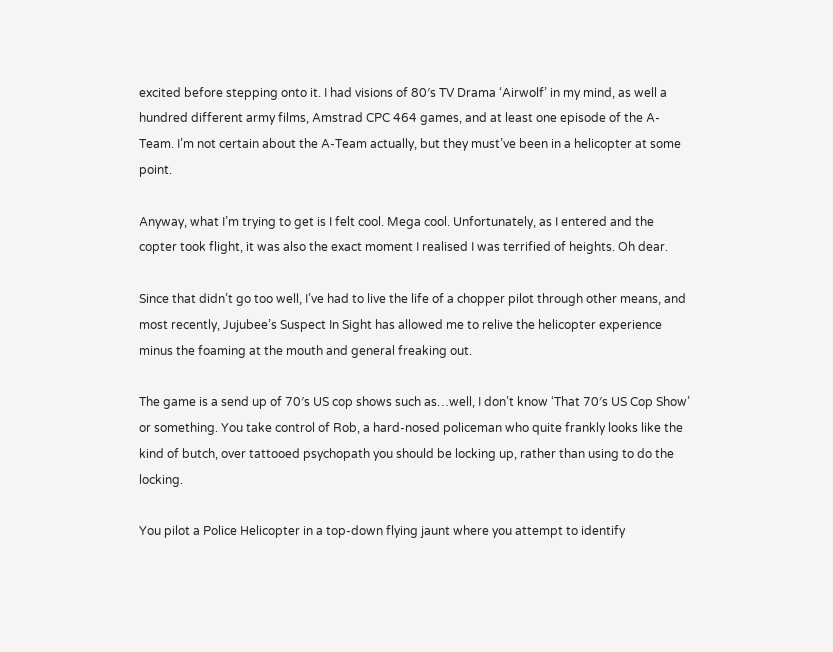excited before stepping onto it. I had visions of 80′s TV Drama ‘Airwolf’ in my mind, as well a hundred different army films, Amstrad CPC 464 games, and at least one episode of the A-Team. I’m not certain about the A-Team actually, but they must’ve been in a helicopter at some point.

Anyway, what I’m trying to get is I felt cool. Mega cool. Unfortunately, as I entered and the copter took flight, it was also the exact moment I realised I was terrified of heights. Oh dear.

Since that didn’t go too well, I’ve had to live the life of a chopper pilot through other means, and most recently, Jujubee’s Suspect In Sight has allowed me to relive the helicopter experience minus the foaming at the mouth and general freaking out.

The game is a send up of 70′s US cop shows such as…well, I don’t know ‘That 70′s US Cop Show’ or something. You take control of Rob, a hard-nosed policeman who quite frankly looks like the kind of butch, over tattooed psychopath you should be locking up, rather than using to do the locking.

You pilot a Police Helicopter in a top-down flying jaunt where you attempt to identify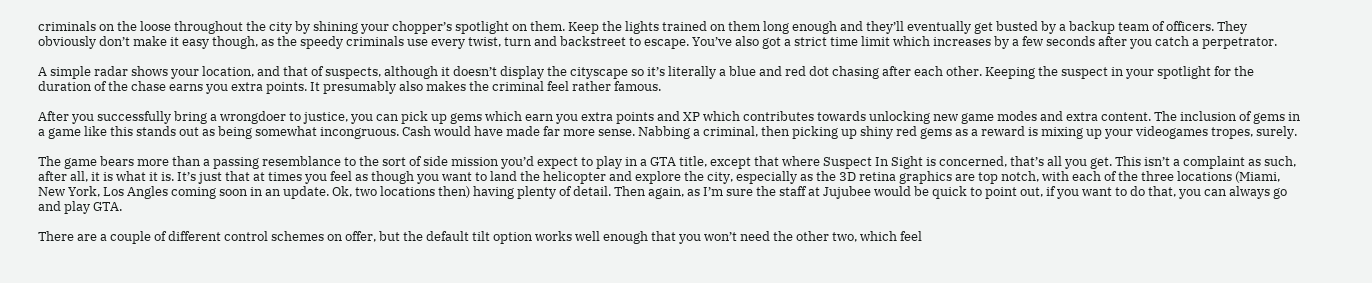criminals on the loose throughout the city by shining your chopper’s spotlight on them. Keep the lights trained on them long enough and they’ll eventually get busted by a backup team of officers. They obviously don’t make it easy though, as the speedy criminals use every twist, turn and backstreet to escape. You’ve also got a strict time limit which increases by a few seconds after you catch a perpetrator.

A simple radar shows your location, and that of suspects, although it doesn’t display the cityscape so it’s literally a blue and red dot chasing after each other. Keeping the suspect in your spotlight for the duration of the chase earns you extra points. It presumably also makes the criminal feel rather famous.

After you successfully bring a wrongdoer to justice, you can pick up gems which earn you extra points and XP which contributes towards unlocking new game modes and extra content. The inclusion of gems in a game like this stands out as being somewhat incongruous. Cash would have made far more sense. Nabbing a criminal, then picking up shiny red gems as a reward is mixing up your videogames tropes, surely.

The game bears more than a passing resemblance to the sort of side mission you’d expect to play in a GTA title, except that where Suspect In Sight is concerned, that’s all you get. This isn’t a complaint as such, after all, it is what it is. It’s just that at times you feel as though you want to land the helicopter and explore the city, especially as the 3D retina graphics are top notch, with each of the three locations (Miami, New York, Los Angles coming soon in an update. Ok, two locations then) having plenty of detail. Then again, as I’m sure the staff at Jujubee would be quick to point out, if you want to do that, you can always go and play GTA.

There are a couple of different control schemes on offer, but the default tilt option works well enough that you won’t need the other two, which feel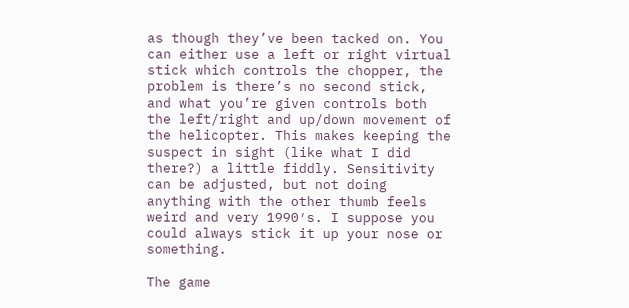as though they’ve been tacked on. You can either use a left or right virtual stick which controls the chopper, the problem is there’s no second stick, and what you’re given controls both the left/right and up/down movement of the helicopter. This makes keeping the suspect in sight (like what I did there?) a little fiddly. Sensitivity can be adjusted, but not doing anything with the other thumb feels weird and very 1990′s. I suppose you could always stick it up your nose or something.

The game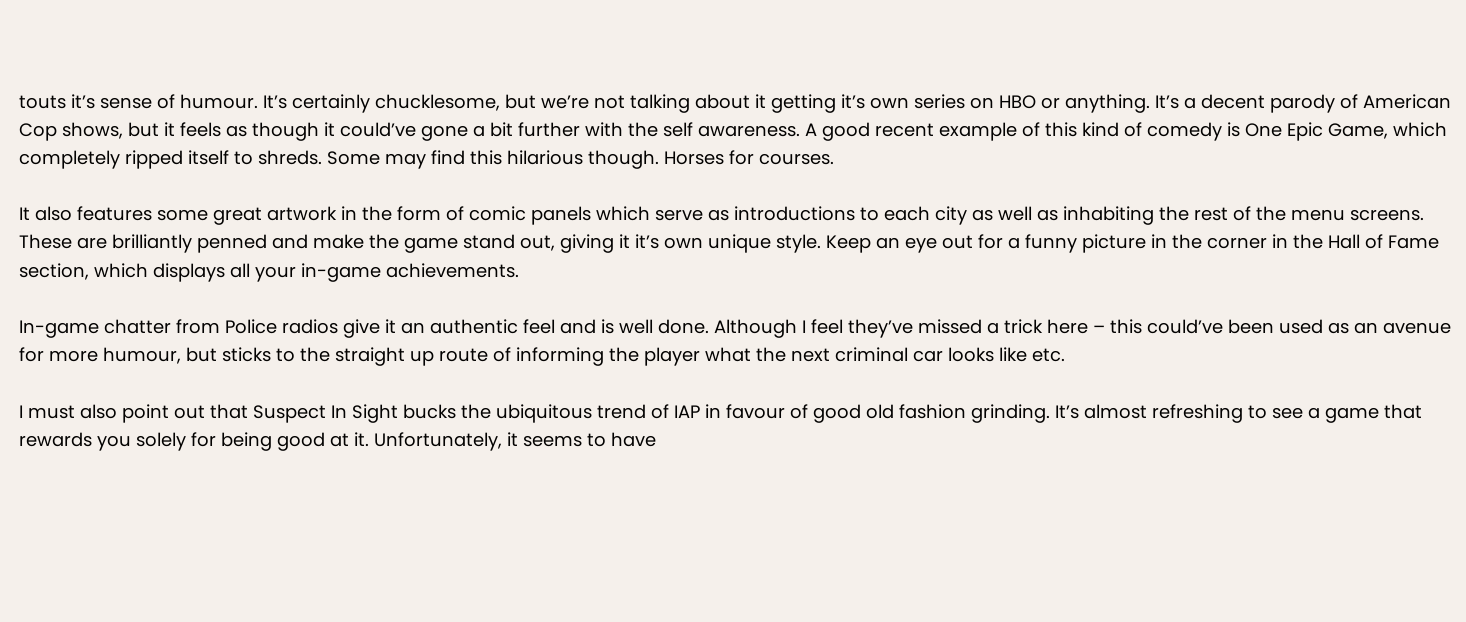touts it’s sense of humour. It’s certainly chucklesome, but we’re not talking about it getting it’s own series on HBO or anything. It’s a decent parody of American Cop shows, but it feels as though it could’ve gone a bit further with the self awareness. A good recent example of this kind of comedy is One Epic Game, which completely ripped itself to shreds. Some may find this hilarious though. Horses for courses.

It also features some great artwork in the form of comic panels which serve as introductions to each city as well as inhabiting the rest of the menu screens.  These are brilliantly penned and make the game stand out, giving it it’s own unique style. Keep an eye out for a funny picture in the corner in the Hall of Fame section, which displays all your in-game achievements.

In-game chatter from Police radios give it an authentic feel and is well done. Although I feel they’ve missed a trick here – this could’ve been used as an avenue for more humour, but sticks to the straight up route of informing the player what the next criminal car looks like etc.

I must also point out that Suspect In Sight bucks the ubiquitous trend of IAP in favour of good old fashion grinding. It’s almost refreshing to see a game that rewards you solely for being good at it. Unfortunately, it seems to have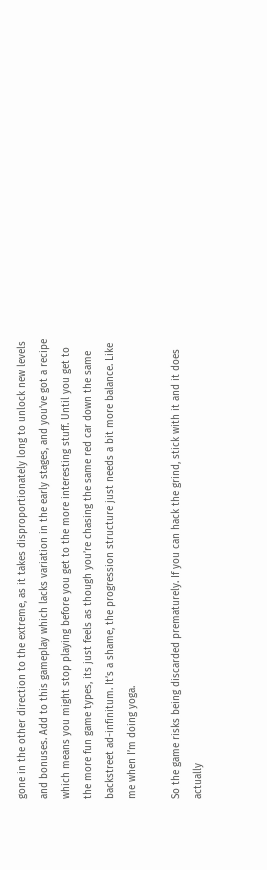gone in the other direction to the extreme, as it takes disproportionately long to unlock new levels and bonuses. Add to this gameplay which lacks variation in the early stages, and you’ve got a recipe which means you might stop playing before you get to the more interesting stuff. Until you get to the more fun game types, its just feels as though you’re chasing the same red car down the same backstreet ad-infinitum. It’s a shame, the progression structure just needs a bit more balance. Like me when I’m doing yoga.

So the game risks being discarded prematurely. If you can hack the grind, stick with it and it does actually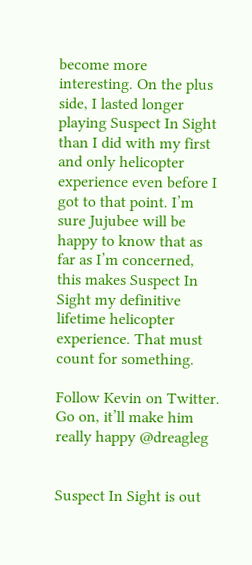become more interesting. On the plus side, I lasted longer playing Suspect In Sight than I did with my first and only helicopter experience even before I got to that point. I’m sure Jujubee will be happy to know that as far as I’m concerned, this makes Suspect In Sight my definitive lifetime helicopter experience. That must count for something.

Follow Kevin on Twitter. Go on, it’ll make him really happy @dreagleg


Suspect In Sight is out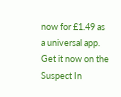now for £1.49 as a universal app. Get it now on the Suspect In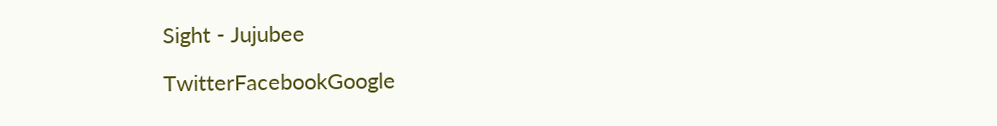Sight - Jujubee

TwitterFacebookGoogle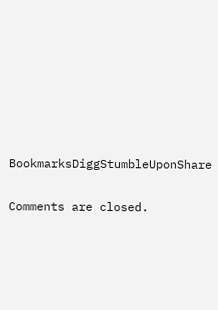BookmarksDiggStumbleUponShare

Comments are closed.